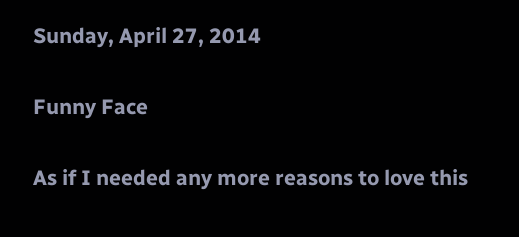Sunday, April 27, 2014

Funny Face

As if I needed any more reasons to love this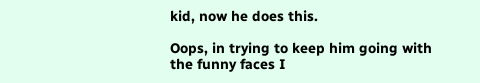kid, now he does this.

Oops, in trying to keep him going with the funny faces I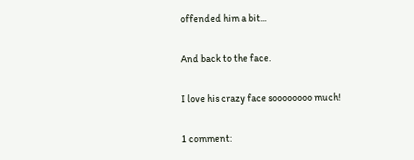offended him a bit...

And back to the face.

I love his crazy face soooooooo much!

1 comment: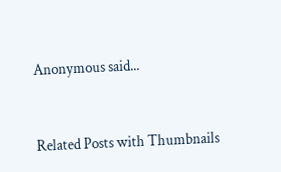Anonymous said...


Related Posts with Thumbnails